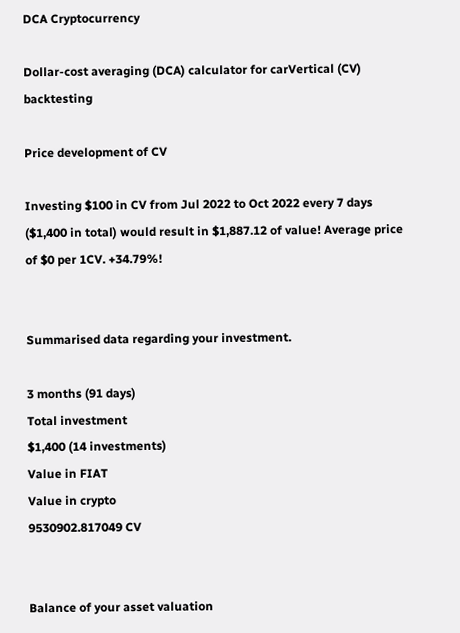DCA Cryptocurrency

Dollar-cost averaging (DCA) calculator for carVertical (CV) backtesting

Price development of CV

Investing $100 in CV from Jul 2022 to Oct 2022 every 7 days ($1,400 in total) would result in $1,887.12 of value! Average price of $0 per 1CV. +34.79%!


Summarised data regarding your investment.

3 months (91 days)
Total investment
$1,400 (14 investments)
Value in FIAT
Value in crypto
9530902.817049 CV


Balance of your asset valuation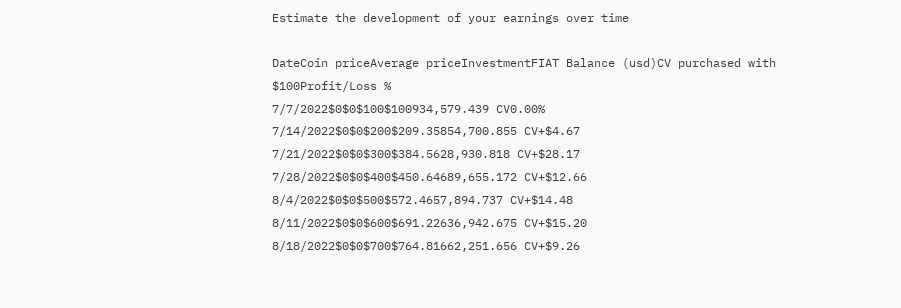Estimate the development of your earnings over time

DateCoin priceAverage priceInvestmentFIAT Balance (usd)CV purchased with $100Profit/Loss %
7/7/2022$0$0$100$100934,579.439 CV0.00%
7/14/2022$0$0$200$209.35854,700.855 CV+$4.67
7/21/2022$0$0$300$384.5628,930.818 CV+$28.17
7/28/2022$0$0$400$450.64689,655.172 CV+$12.66
8/4/2022$0$0$500$572.4657,894.737 CV+$14.48
8/11/2022$0$0$600$691.22636,942.675 CV+$15.20
8/18/2022$0$0$700$764.81662,251.656 CV+$9.26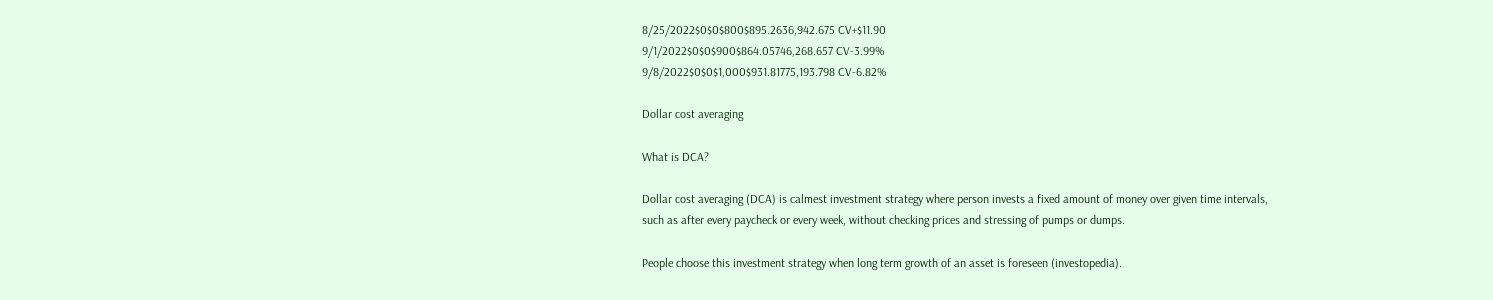8/25/2022$0$0$800$895.2636,942.675 CV+$11.90
9/1/2022$0$0$900$864.05746,268.657 CV-3.99%
9/8/2022$0$0$1,000$931.81775,193.798 CV-6.82%

Dollar cost averaging

What is DCA?

Dollar cost averaging (DCA) is calmest investment strategy where person invests a fixed amount of money over given time intervals, such as after every paycheck or every week, without checking prices and stressing of pumps or dumps.

People choose this investment strategy when long term growth of an asset is foreseen (investopedia).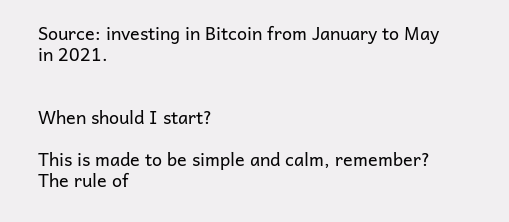Source: investing in Bitcoin from January to May in 2021.


When should I start?

This is made to be simple and calm, remember? The rule of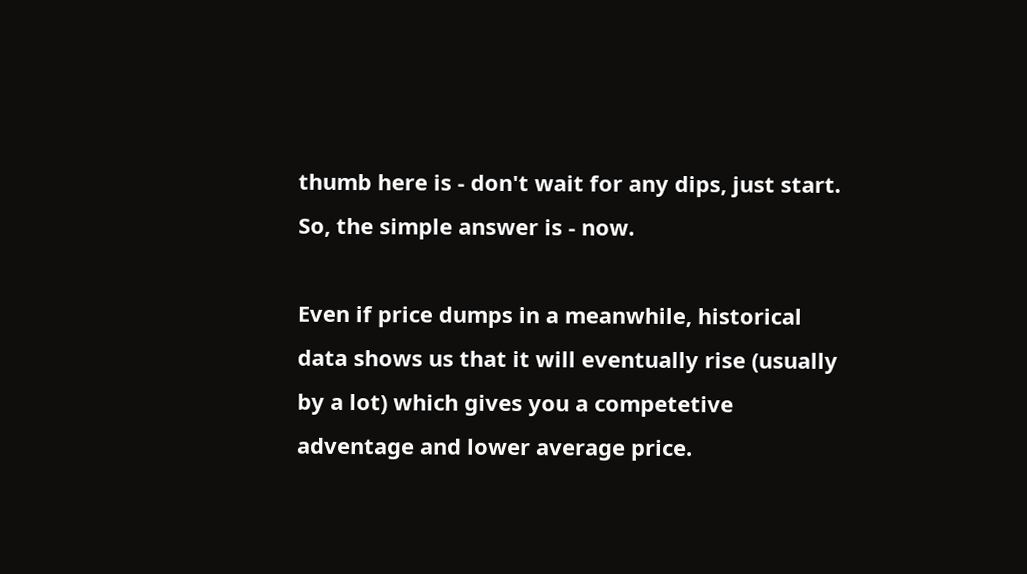thumb here is - don't wait for any dips, just start. So, the simple answer is - now.

Even if price dumps in a meanwhile, historical data shows us that it will eventually rise (usually by a lot) which gives you a competetive adventage and lower average price.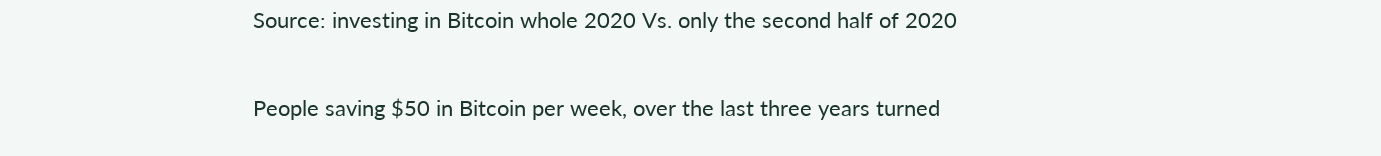Source: investing in Bitcoin whole 2020 Vs. only the second half of 2020

People saving $50 in Bitcoin per week, over the last three years turned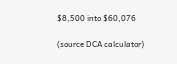$8,500 into $60,076

(source DCA calculator)